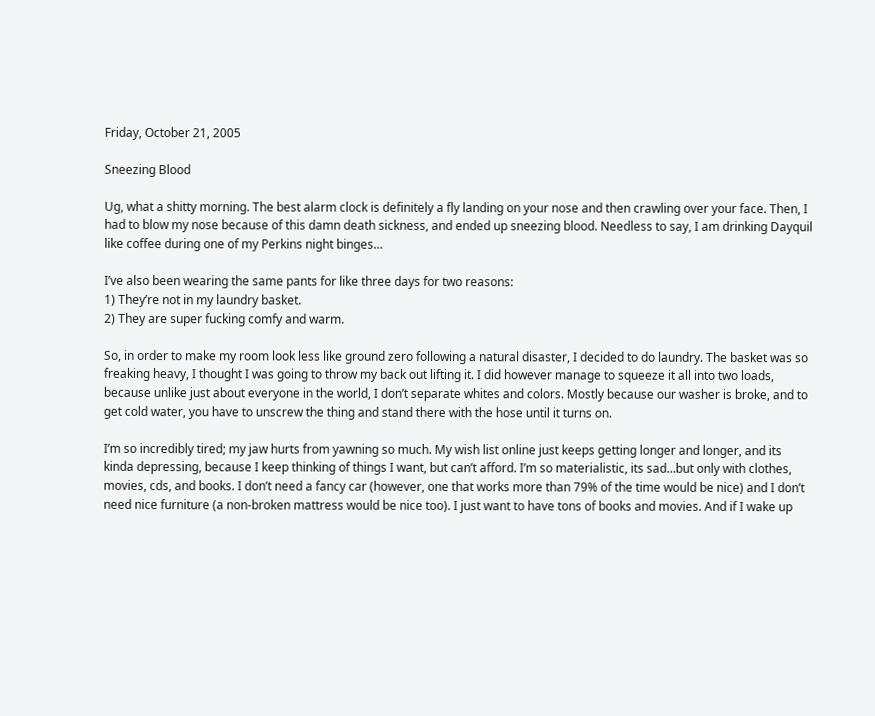Friday, October 21, 2005

Sneezing Blood

Ug, what a shitty morning. The best alarm clock is definitely a fly landing on your nose and then crawling over your face. Then, I had to blow my nose because of this damn death sickness, and ended up sneezing blood. Needless to say, I am drinking Dayquil like coffee during one of my Perkins night binges…

I’ve also been wearing the same pants for like three days for two reasons:
1) They’re not in my laundry basket.
2) They are super fucking comfy and warm.

So, in order to make my room look less like ground zero following a natural disaster, I decided to do laundry. The basket was so freaking heavy, I thought I was going to throw my back out lifting it. I did however manage to squeeze it all into two loads, because unlike just about everyone in the world, I don’t separate whites and colors. Mostly because our washer is broke, and to get cold water, you have to unscrew the thing and stand there with the hose until it turns on.

I’m so incredibly tired; my jaw hurts from yawning so much. My wish list online just keeps getting longer and longer, and its kinda depressing, because I keep thinking of things I want, but can’t afford. I’m so materialistic, its sad…but only with clothes, movies, cds, and books. I don’t need a fancy car (however, one that works more than 79% of the time would be nice) and I don’t need nice furniture (a non-broken mattress would be nice too). I just want to have tons of books and movies. And if I wake up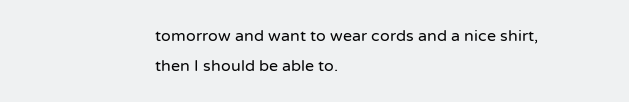tomorrow and want to wear cords and a nice shirt, then I should be able to.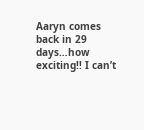Aaryn comes back in 29 days…how exciting!! I can’t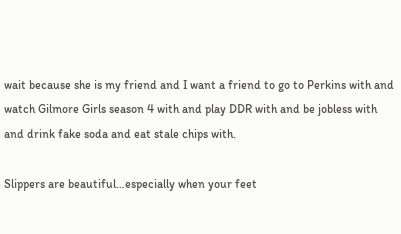wait because she is my friend and I want a friend to go to Perkins with and watch Gilmore Girls season 4 with and play DDR with and be jobless with and drink fake soda and eat stale chips with.

Slippers are beautiful…especially when your feet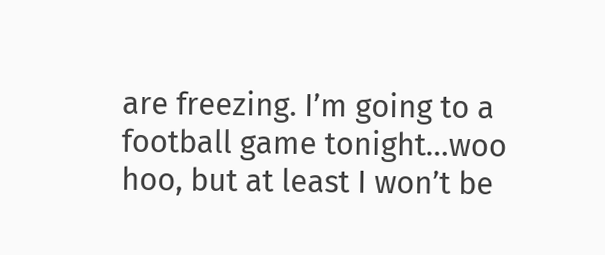are freezing. I’m going to a football game tonight…woo hoo, but at least I won’t be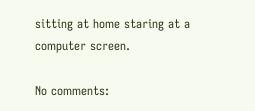sitting at home staring at a computer screen.

No comments: